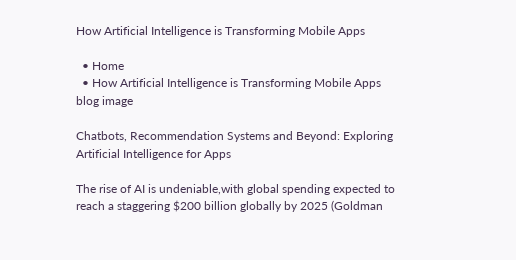How Artificial Intelligence is Transforming Mobile Apps

  • Home
  • How Artificial Intelligence is Transforming Mobile Apps
blog image

Chatbots, Recommendation Systems and Beyond: Exploring Artificial Intelligence for Apps

The rise of AI is undeniable,with global spending expected to reach a staggering $200 billion globally by 2025 (Goldman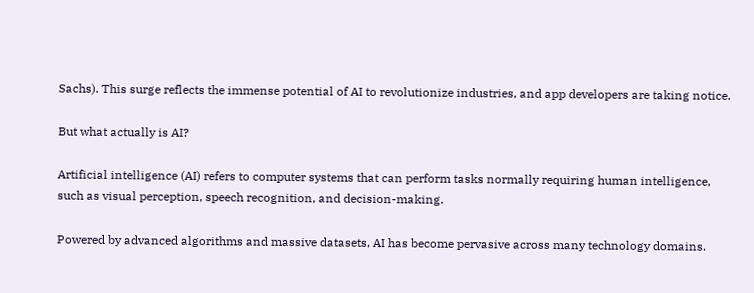Sachs). This surge reflects the immense potential of AI to revolutionize industries, and app developers are taking notice.

But what actually is AI?

Artificial intelligence (AI) refers to computer systems that can perform tasks normally requiring human intelligence, such as visual perception, speech recognition, and decision-making.

Powered by advanced algorithms and massive datasets, AI has become pervasive across many technology domains.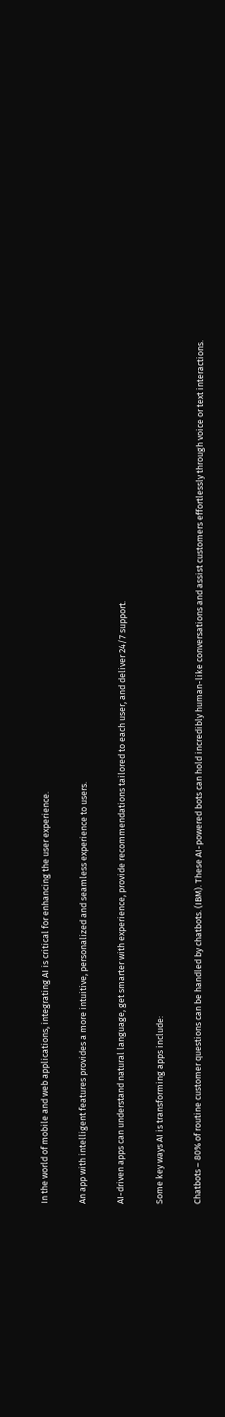In the world of mobile and web applications, integrating AI is critical for enhancing the user experience.

An app with intelligent features provides a more intuitive, personalized and seamless experience to users.

AI-driven apps can understand natural language, get smarter with experience, provide recommendations tailored to each user, and deliver 24/7 support.

Some key ways AI is transforming apps include:

Chatbots – 80% of routine customer questions can be handled by chatbots. (IBM). These AI-powered bots can hold incredibly human-like conversations and assist customers effortlessly through voice or text interactions.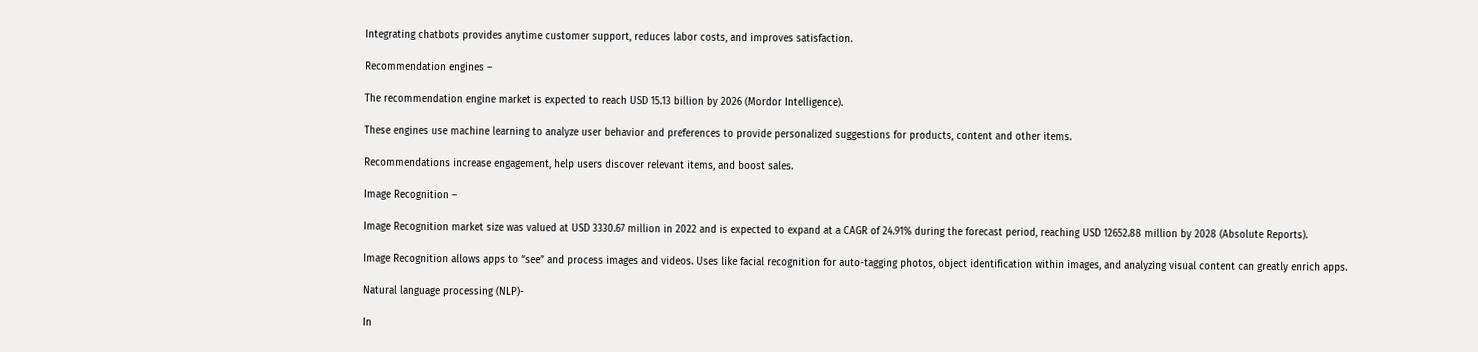Integrating chatbots provides anytime customer support, reduces labor costs, and improves satisfaction.

Recommendation engines –

The recommendation engine market is expected to reach USD 15.13 billion by 2026 (Mordor Intelligence).

These engines use machine learning to analyze user behavior and preferences to provide personalized suggestions for products, content and other items.

Recommendations increase engagement, help users discover relevant items, and boost sales.

Image Recognition –

Image Recognition market size was valued at USD 3330.67 million in 2022 and is expected to expand at a CAGR of 24.91% during the forecast period, reaching USD 12652.88 million by 2028 (Absolute Reports).

Image Recognition allows apps to “see” and process images and videos. Uses like facial recognition for auto-tagging photos, object identification within images, and analyzing visual content can greatly enrich apps.

Natural language processing (NLP)-

In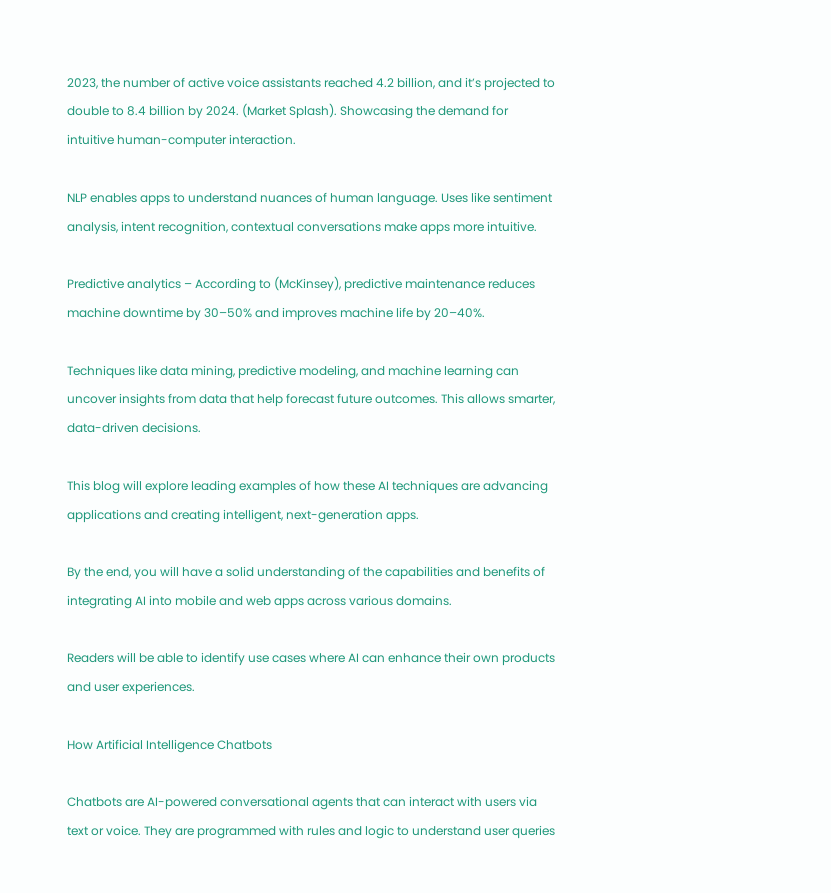2023, the number of active voice assistants reached 4.2 billion, and it’s projected to double to 8.4 billion by 2024. (Market Splash). Showcasing the demand for intuitive human-computer interaction.

NLP enables apps to understand nuances of human language. Uses like sentiment analysis, intent recognition, contextual conversations make apps more intuitive.

Predictive analytics – According to (McKinsey), predictive maintenance reduces machine downtime by 30–50% and improves machine life by 20–40%.

Techniques like data mining, predictive modeling, and machine learning can uncover insights from data that help forecast future outcomes. This allows smarter, data-driven decisions.

This blog will explore leading examples of how these AI techniques are advancing applications and creating intelligent, next-generation apps.

By the end, you will have a solid understanding of the capabilities and benefits of integrating AI into mobile and web apps across various domains.

Readers will be able to identify use cases where AI can enhance their own products and user experiences.

How Artificial Intelligence Chatbots

Chatbots are AI-powered conversational agents that can interact with users via text or voice. They are programmed with rules and logic to understand user queries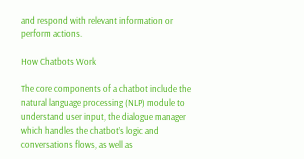and respond with relevant information or perform actions.

How Chatbots Work

The core components of a chatbot include the natural language processing (NLP) module to understand user input, the dialogue manager which handles the chatbot’s logic and conversations flows, as well as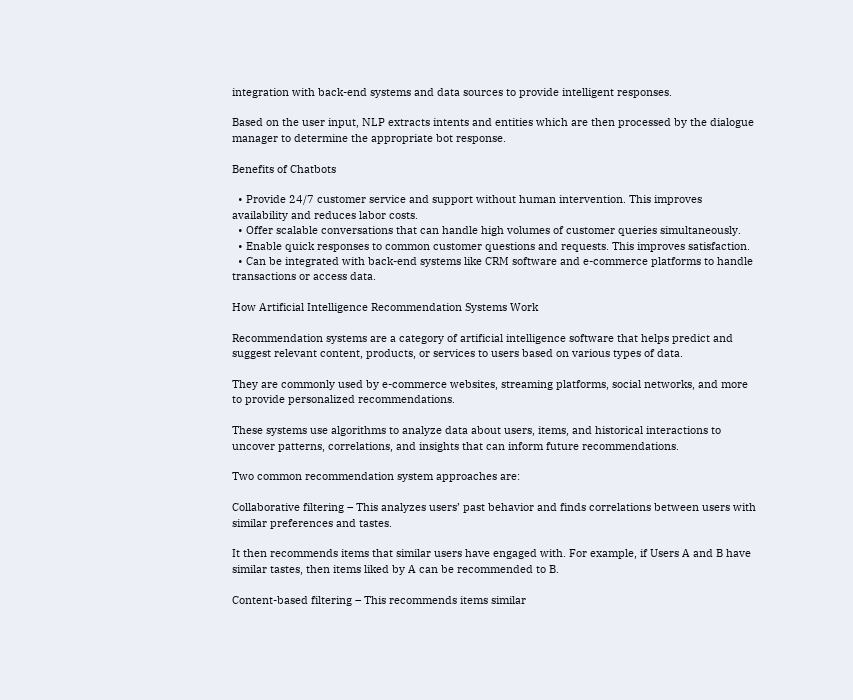integration with back-end systems and data sources to provide intelligent responses.

Based on the user input, NLP extracts intents and entities which are then processed by the dialogue manager to determine the appropriate bot response.

Benefits of Chatbots

  • Provide 24/7 customer service and support without human intervention. This improves availability and reduces labor costs.
  • Offer scalable conversations that can handle high volumes of customer queries simultaneously.
  • Enable quick responses to common customer questions and requests. This improves satisfaction.
  • Can be integrated with back-end systems like CRM software and e-commerce platforms to handle transactions or access data.

How Artificial Intelligence Recommendation Systems Work

Recommendation systems are a category of artificial intelligence software that helps predict and suggest relevant content, products, or services to users based on various types of data.

They are commonly used by e-commerce websites, streaming platforms, social networks, and more to provide personalized recommendations.

These systems use algorithms to analyze data about users, items, and historical interactions to uncover patterns, correlations, and insights that can inform future recommendations.

Two common recommendation system approaches are:

Collaborative filtering – This analyzes users’ past behavior and finds correlations between users with similar preferences and tastes.

It then recommends items that similar users have engaged with. For example, if Users A and B have similar tastes, then items liked by A can be recommended to B.

Content-based filtering – This recommends items similar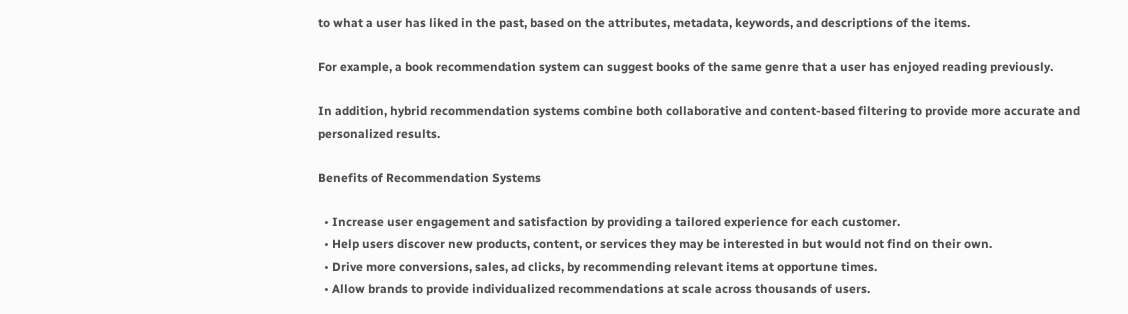to what a user has liked in the past, based on the attributes, metadata, keywords, and descriptions of the items.

For example, a book recommendation system can suggest books of the same genre that a user has enjoyed reading previously.

In addition, hybrid recommendation systems combine both collaborative and content-based filtering to provide more accurate and personalized results.

Benefits of Recommendation Systems

  • Increase user engagement and satisfaction by providing a tailored experience for each customer.
  • Help users discover new products, content, or services they may be interested in but would not find on their own.
  • Drive more conversions, sales, ad clicks, by recommending relevant items at opportune times.
  • Allow brands to provide individualized recommendations at scale across thousands of users.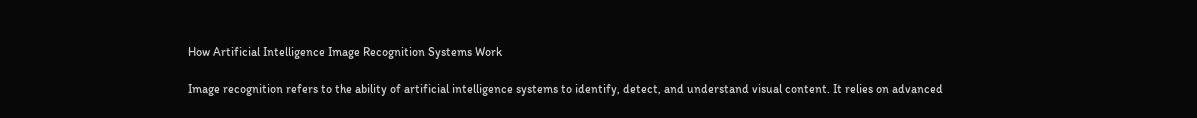How Artificial Intelligence Image Recognition Systems Work

Image recognition refers to the ability of artificial intelligence systems to identify, detect, and understand visual content. It relies on advanced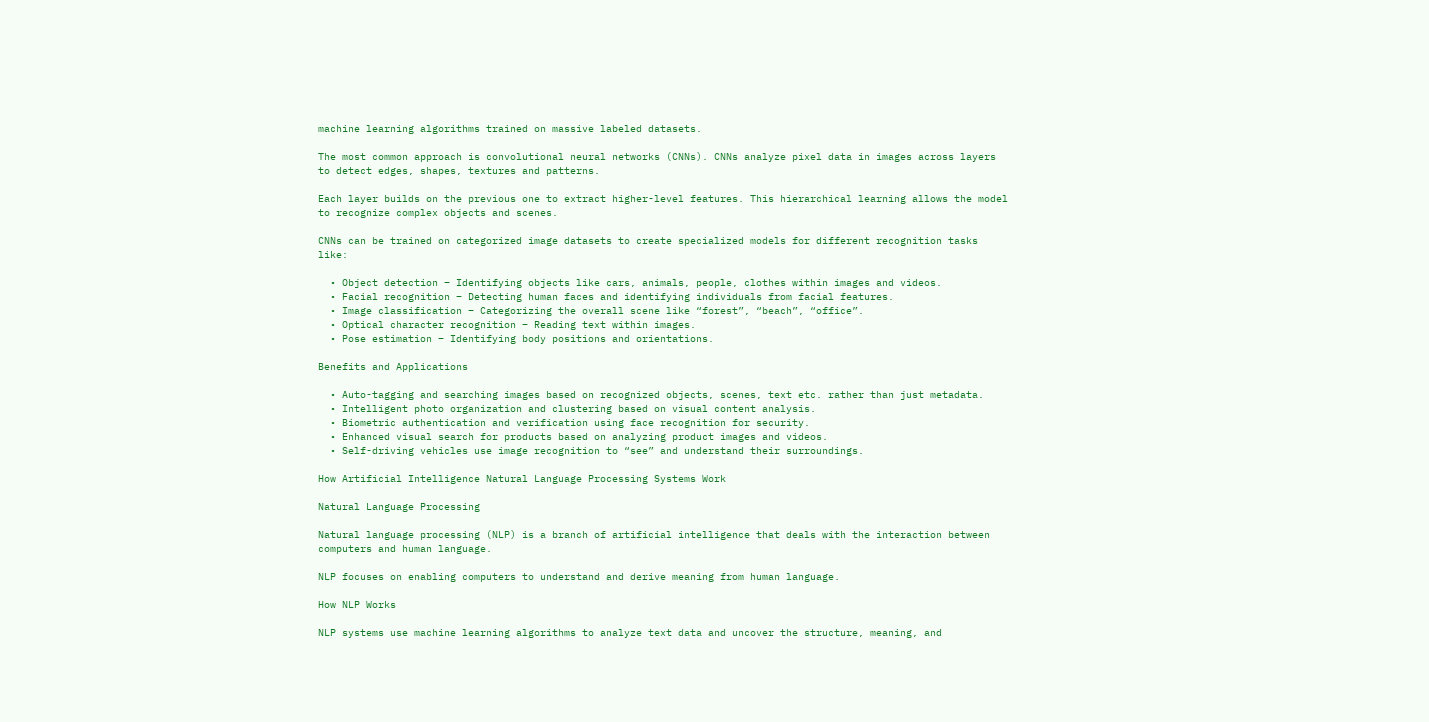machine learning algorithms trained on massive labeled datasets.

The most common approach is convolutional neural networks (CNNs). CNNs analyze pixel data in images across layers to detect edges, shapes, textures and patterns.

Each layer builds on the previous one to extract higher-level features. This hierarchical learning allows the model to recognize complex objects and scenes.

CNNs can be trained on categorized image datasets to create specialized models for different recognition tasks like:

  • Object detection – Identifying objects like cars, animals, people, clothes within images and videos.
  • Facial recognition – Detecting human faces and identifying individuals from facial features.
  • Image classification – Categorizing the overall scene like “forest”, “beach”, “office”.
  • Optical character recognition – Reading text within images.
  • Pose estimation – Identifying body positions and orientations.

Benefits and Applications

  • Auto-tagging and searching images based on recognized objects, scenes, text etc. rather than just metadata.
  • Intelligent photo organization and clustering based on visual content analysis.
  • Biometric authentication and verification using face recognition for security.
  • Enhanced visual search for products based on analyzing product images and videos.
  • Self-driving vehicles use image recognition to “see” and understand their surroundings.

How Artificial Intelligence Natural Language Processing Systems Work

Natural Language Processing

Natural language processing (NLP) is a branch of artificial intelligence that deals with the interaction between computers and human language.

NLP focuses on enabling computers to understand and derive meaning from human language.

How NLP Works

NLP systems use machine learning algorithms to analyze text data and uncover the structure, meaning, and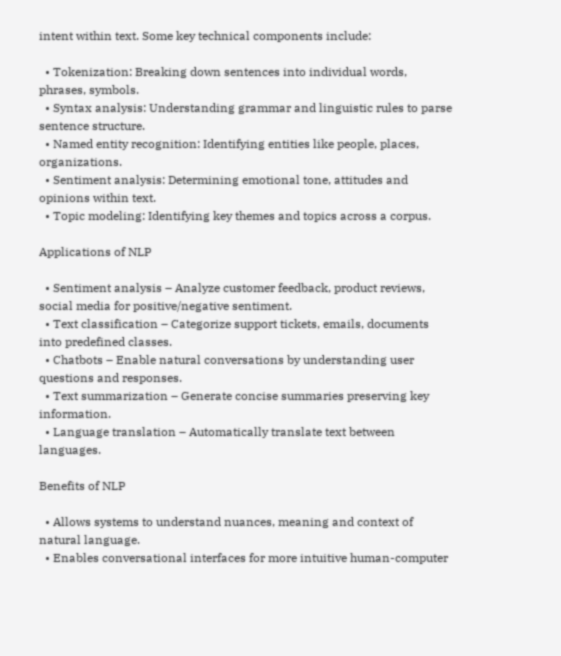intent within text. Some key technical components include:

  • Tokenization: Breaking down sentences into individual words, phrases, symbols.
  • Syntax analysis: Understanding grammar and linguistic rules to parse sentence structure.
  • Named entity recognition: Identifying entities like people, places, organizations.
  • Sentiment analysis: Determining emotional tone, attitudes and opinions within text.
  • Topic modeling: Identifying key themes and topics across a corpus.

Applications of NLP

  • Sentiment analysis – Analyze customer feedback, product reviews, social media for positive/negative sentiment.
  • Text classification – Categorize support tickets, emails, documents into predefined classes.
  • Chatbots – Enable natural conversations by understanding user questions and responses.
  • Text summarization – Generate concise summaries preserving key information.
  • Language translation – Automatically translate text between languages.

Benefits of NLP

  • Allows systems to understand nuances, meaning and context of natural language.
  • Enables conversational interfaces for more intuitive human-computer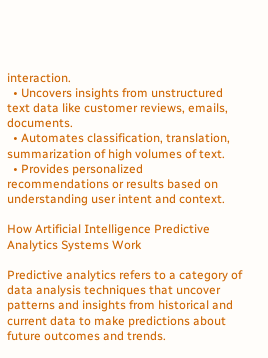interaction.
  • Uncovers insights from unstructured text data like customer reviews, emails, documents.
  • Automates classification, translation, summarization of high volumes of text.
  • Provides personalized recommendations or results based on understanding user intent and context.

How Artificial Intelligence Predictive Analytics Systems Work

Predictive analytics refers to a category of data analysis techniques that uncover patterns and insights from historical and current data to make predictions about future outcomes and trends.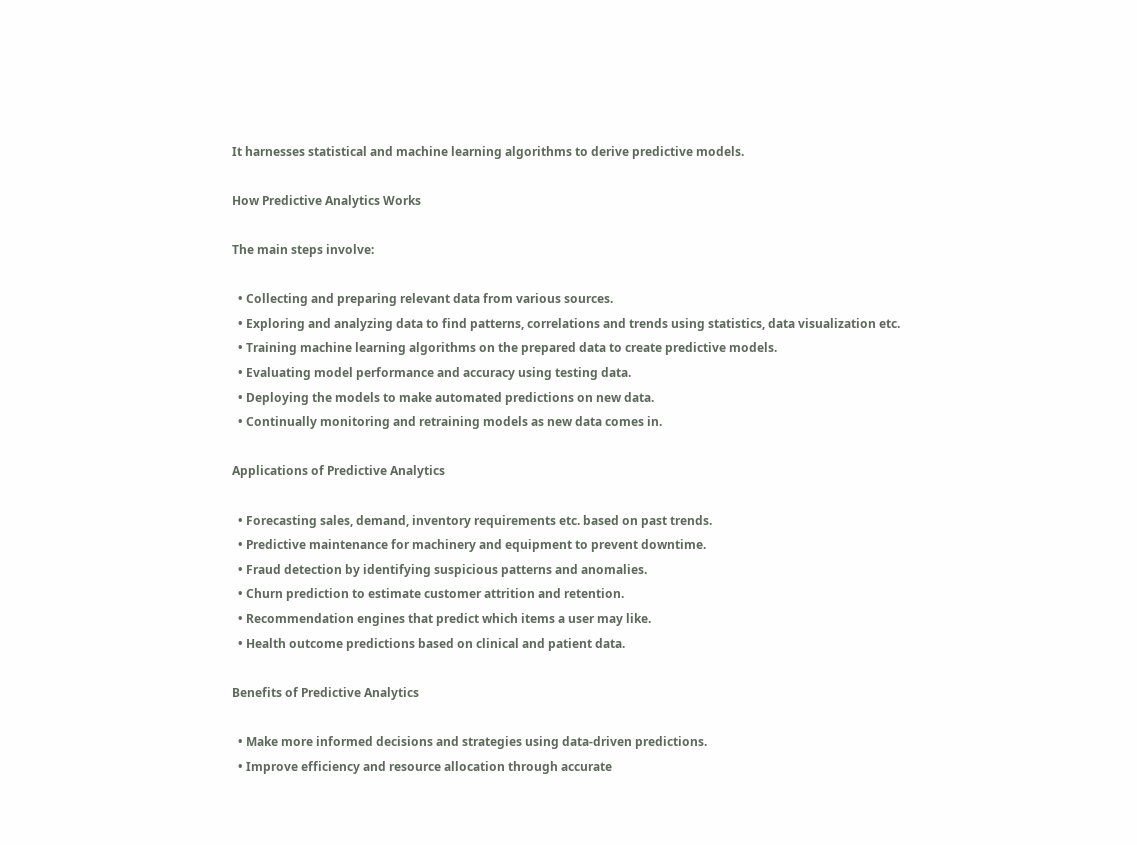It harnesses statistical and machine learning algorithms to derive predictive models.

How Predictive Analytics Works

The main steps involve:

  • Collecting and preparing relevant data from various sources.
  • Exploring and analyzing data to find patterns, correlations and trends using statistics, data visualization etc.
  • Training machine learning algorithms on the prepared data to create predictive models.
  • Evaluating model performance and accuracy using testing data.
  • Deploying the models to make automated predictions on new data.
  • Continually monitoring and retraining models as new data comes in.

Applications of Predictive Analytics

  • Forecasting sales, demand, inventory requirements etc. based on past trends.
  • Predictive maintenance for machinery and equipment to prevent downtime.
  • Fraud detection by identifying suspicious patterns and anomalies.
  • Churn prediction to estimate customer attrition and retention.
  • Recommendation engines that predict which items a user may like.
  • Health outcome predictions based on clinical and patient data.

Benefits of Predictive Analytics

  • Make more informed decisions and strategies using data-driven predictions.
  • Improve efficiency and resource allocation through accurate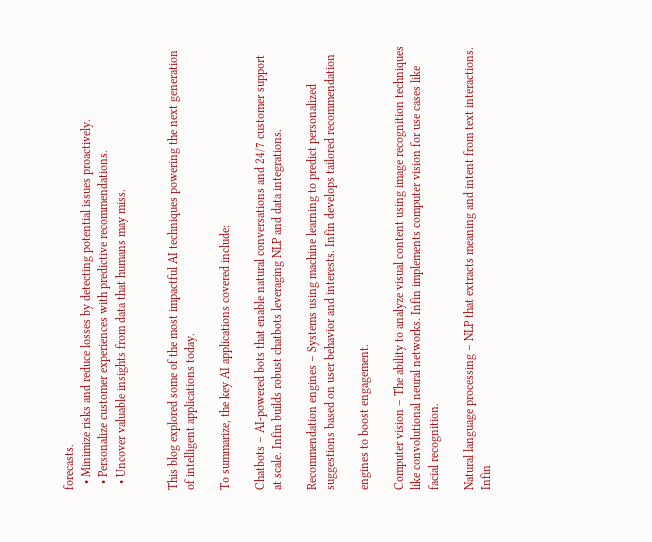forecasts.
  • Minimize risks and reduce losses by detecting potential issues proactively.
  • Personalize customer experiences with predictive recommendations.
  • Uncover valuable insights from data that humans may miss.


This blog explored some of the most impactful AI techniques powering the next generation of intelligent applications today.

To summarize, the key AI applications covered include:

Chatbots – AI-powered bots that enable natural conversations and 24/7 customer support at scale. Infin builds robust chatbots leveraging NLP and data integrations.

Recommendation engines – Systems using machine learning to predict personalized suggestions based on user behavior and interests. Infin develops tailored recommendation

engines to boost engagement.

Computer vision – The ability to analyze visual content using image recognition techniques like convolutional neural networks. Infin implements computer vision for use cases like facial recognition.

Natural language processing – NLP that extracts meaning and intent from text interactions. Infin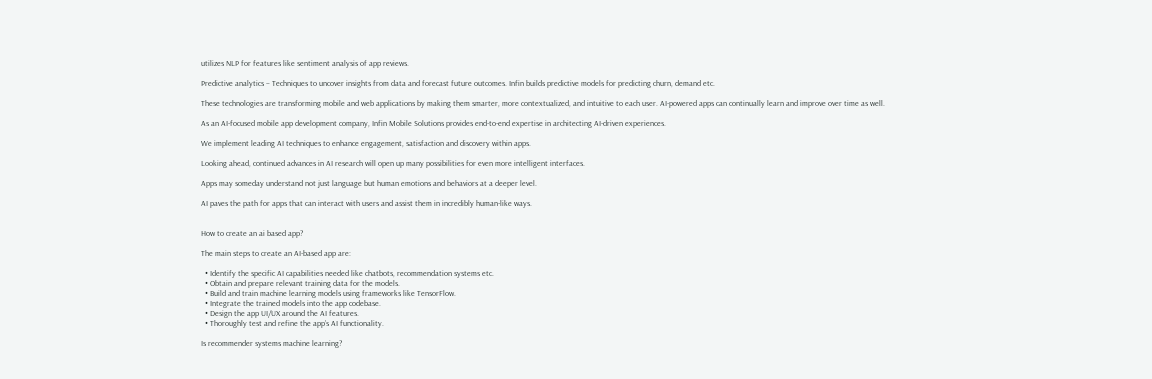utilizes NLP for features like sentiment analysis of app reviews.

Predictive analytics – Techniques to uncover insights from data and forecast future outcomes. Infin builds predictive models for predicting churn, demand etc.

These technologies are transforming mobile and web applications by making them smarter, more contextualized, and intuitive to each user. AI-powered apps can continually learn and improve over time as well.

As an AI-focused mobile app development company, Infin Mobile Solutions provides end-to-end expertise in architecting AI-driven experiences.

We implement leading AI techniques to enhance engagement, satisfaction and discovery within apps.

Looking ahead, continued advances in AI research will open up many possibilities for even more intelligent interfaces.

Apps may someday understand not just language but human emotions and behaviors at a deeper level.

AI paves the path for apps that can interact with users and assist them in incredibly human-like ways.


How to create an ai based app?

The main steps to create an AI-based app are:

  • Identify the specific AI capabilities needed like chatbots, recommendation systems etc.
  • Obtain and prepare relevant training data for the models.
  • Build and train machine learning models using frameworks like TensorFlow.
  • Integrate the trained models into the app codebase.
  • Design the app UI/UX around the AI features.
  • Thoroughly test and refine the app’s AI functionality.

Is recommender systems machine learning?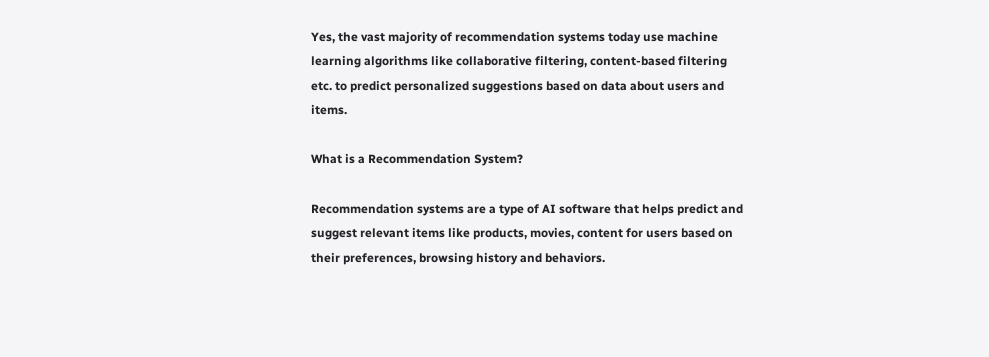Yes, the vast majority of recommendation systems today use machine learning algorithms like collaborative filtering, content-based filtering etc. to predict personalized suggestions based on data about users and items.

What is a Recommendation System?

Recommendation systems are a type of AI software that helps predict and suggest relevant items like products, movies, content for users based on their preferences, browsing history and behaviors.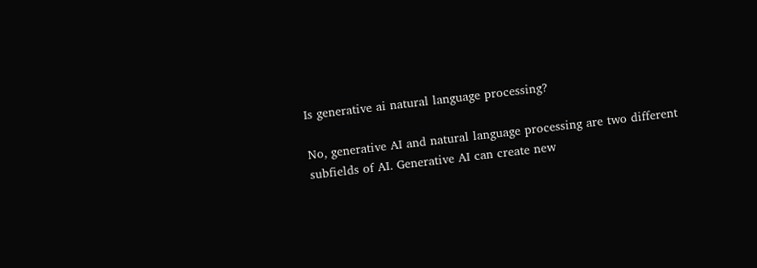Is generative ai natural language processing?

No, generative AI and natural language processing are two different subfields of AI. Generative AI can create new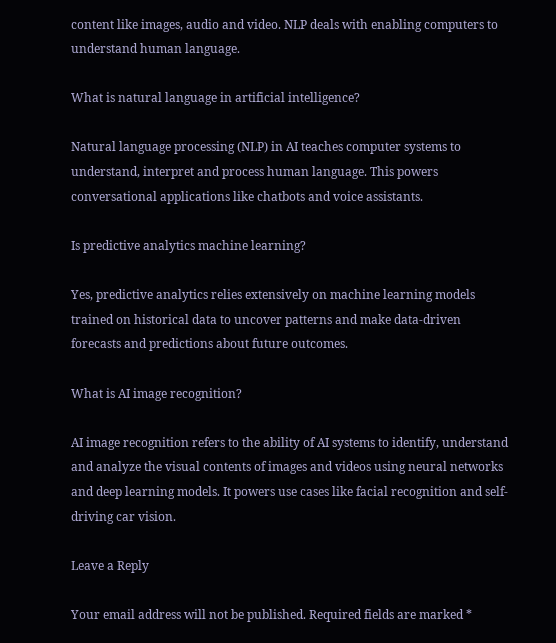content like images, audio and video. NLP deals with enabling computers to understand human language.

What is natural language in artificial intelligence?

Natural language processing (NLP) in AI teaches computer systems to understand, interpret and process human language. This powers conversational applications like chatbots and voice assistants.

Is predictive analytics machine learning?

Yes, predictive analytics relies extensively on machine learning models trained on historical data to uncover patterns and make data-driven forecasts and predictions about future outcomes.

What is AI image recognition?

AI image recognition refers to the ability of AI systems to identify, understand and analyze the visual contents of images and videos using neural networks and deep learning models. It powers use cases like facial recognition and self-driving car vision.

Leave a Reply

Your email address will not be published. Required fields are marked *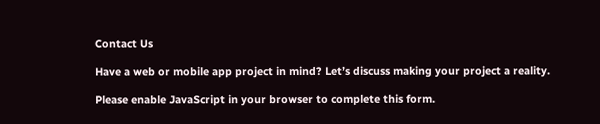Contact Us

Have a web or mobile app project in mind? Let’s discuss making your project a reality.

Please enable JavaScript in your browser to complete this form.